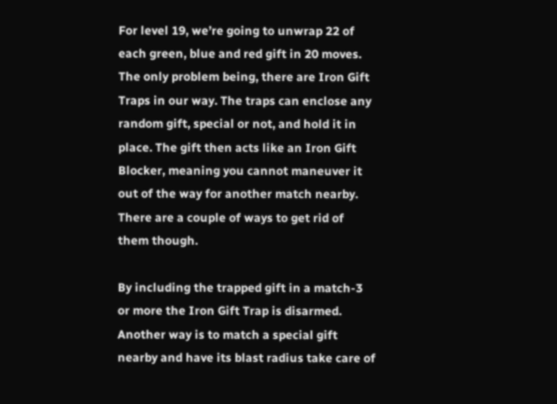For level 19, we’re going to unwrap 22 of each green, blue and red gift in 20 moves. The only problem being, there are Iron Gift Traps in our way. The traps can enclose any random gift, special or not, and hold it in place. The gift then acts like an Iron Gift Blocker, meaning you cannot maneuver it out of the way for another match nearby. There are a couple of ways to get rid of them though.

By including the trapped gift in a match-3 or more the Iron Gift Trap is disarmed. Another way is to match a special gift nearby and have its blast radius take care of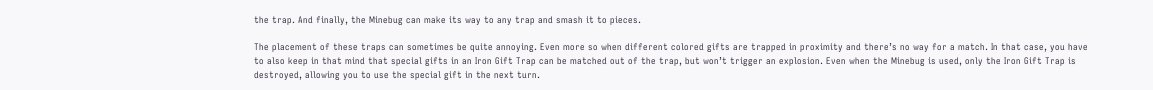the trap. And finally, the Minebug can make its way to any trap and smash it to pieces.

The placement of these traps can sometimes be quite annoying. Even more so when different colored gifts are trapped in proximity and there’s no way for a match. In that case, you have to also keep in that mind that special gifts in an Iron Gift Trap can be matched out of the trap, but won’t trigger an explosion. Even when the Minebug is used, only the Iron Gift Trap is destroyed, allowing you to use the special gift in the next turn.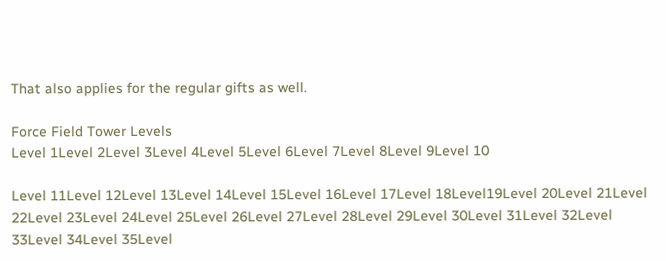That also applies for the regular gifts as well.

Force Field Tower Levels
Level 1Level 2Level 3Level 4Level 5Level 6Level 7Level 8Level 9Level 10

Level 11Level 12Level 13Level 14Level 15Level 16Level 17Level 18Level19Level 20Level 21Level 22Level 23Level 24Level 25Level 26Level 27Level 28Level 29Level 30Level 31Level 32Level 33Level 34Level 35Level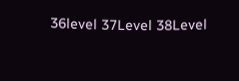36level 37Level 38Level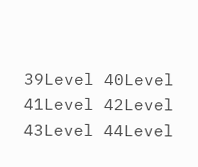39Level 40Level 41Level 42Level 43Level 44Level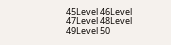45Level 46Level 47Level 48Level 49Level 50